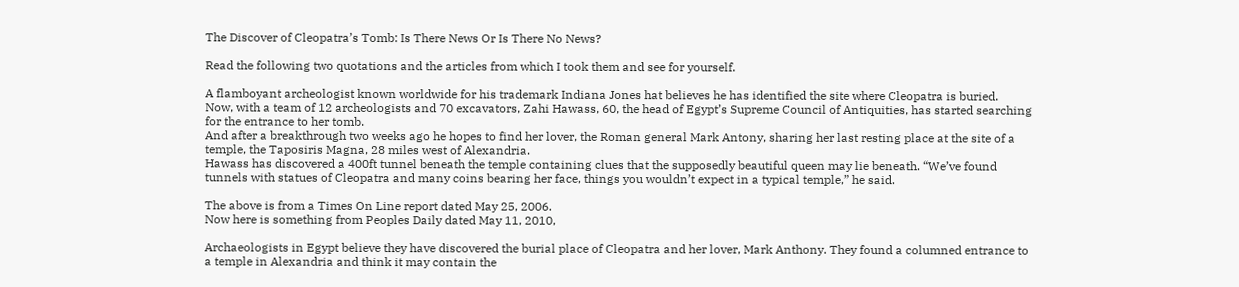The Discover of Cleopatra’s Tomb: Is There News Or Is There No News?

Read the following two quotations and the articles from which I took them and see for yourself.

A flamboyant archeologist known worldwide for his trademark Indiana Jones hat believes he has identified the site where Cleopatra is buried.
Now, with a team of 12 archeologists and 70 excavators, Zahi Hawass, 60, the head of Egypt’s Supreme Council of Antiquities, has started searching for the entrance to her tomb.
And after a breakthrough two weeks ago he hopes to find her lover, the Roman general Mark Antony, sharing her last resting place at the site of a temple, the Taposiris Magna, 28 miles west of Alexandria.
Hawass has discovered a 400ft tunnel beneath the temple containing clues that the supposedly beautiful queen may lie beneath. “We’ve found tunnels with statues of Cleopatra and many coins bearing her face, things you wouldn’t expect in a typical temple,” he said.

The above is from a Times On Line report dated May 25, 2006.
Now here is something from Peoples Daily dated May 11, 2010,

Archaeologists in Egypt believe they have discovered the burial place of Cleopatra and her lover, Mark Anthony. They found a columned entrance to a temple in Alexandria and think it may contain the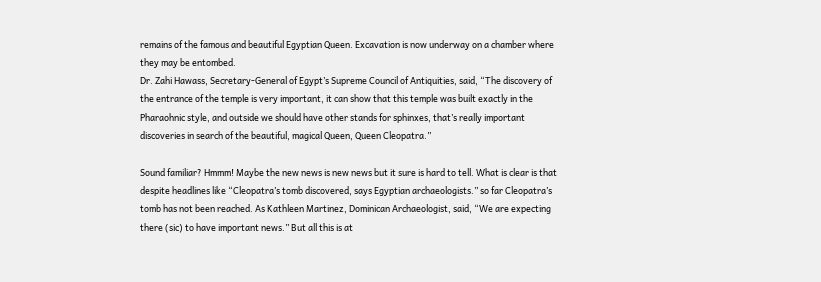remains of the famous and beautiful Egyptian Queen. Excavation is now underway on a chamber where they may be entombed.
Dr. Zahi Hawass, Secretary-General of Egypt’s Supreme Council of Antiquities, said, “The discovery of the entrance of the temple is very important, it can show that this temple was built exactly in the Pharaohnic style, and outside we should have other stands for sphinxes, that’s really important discoveries in search of the beautiful, magical Queen, Queen Cleopatra.”

Sound familiar? Hmmm! Maybe the new news is new news but it sure is hard to tell. What is clear is that despite headlines like “Cleopatra’s tomb discovered, says Egyptian archaeologists.” so far Cleopatra’s tomb has not been reached. As Kathleen Martinez, Dominican Archaeologist, said, “We are expecting there (sic) to have important news.” But all this is at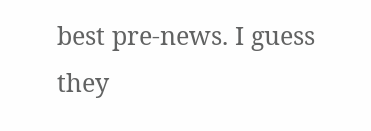best pre-news. I guess they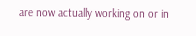are now actually working on or in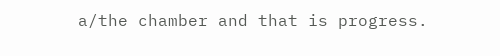a/the chamber and that is progress.